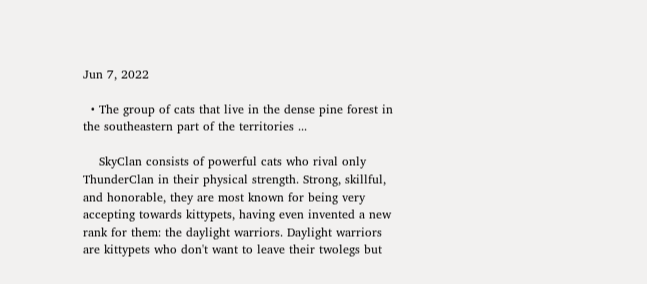Jun 7, 2022

  • The group of cats that live in the dense pine forest in the southeastern part of the territories ...

    SkyClan consists of powerful cats who rival only ThunderClan in their physical strength. Strong, skillful, and honorable, they are most known for being very accepting towards kittypets, having even invented a new rank for them: the daylight warriors. Daylight warriors are kittypets who don't want to leave their twolegs but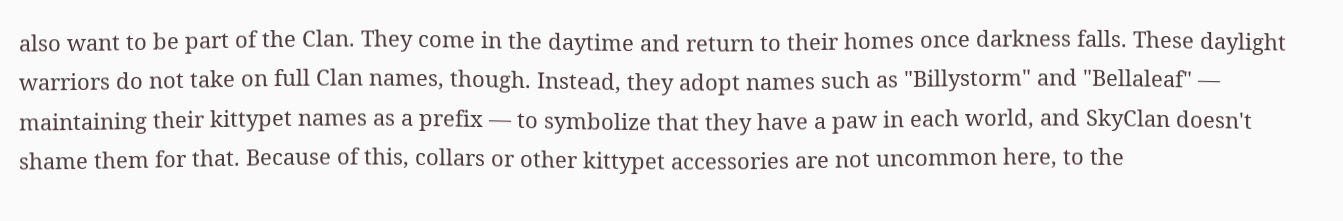also want to be part of the Clan. They come in the daytime and return to their homes once darkness falls. These daylight warriors do not take on full Clan names, though. Instead, they adopt names such as "Billystorm" and "Bellaleaf" — maintaining their kittypet names as a prefix — to symbolize that they have a paw in each world, and SkyClan doesn't shame them for that. Because of this, collars or other kittypet accessories are not uncommon here, to the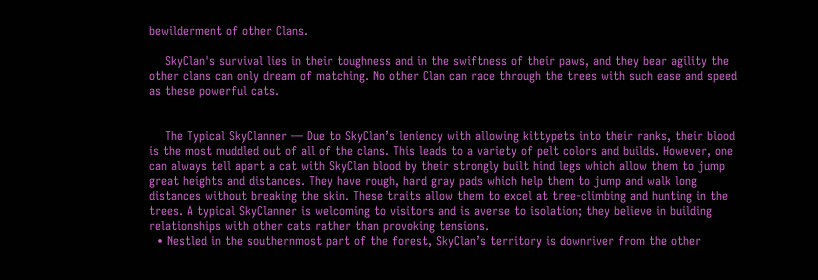bewilderment of other Clans.

    SkyClan's survival lies in their toughness and in the swiftness of their paws, and they bear agility the other clans can only dream of matching. No other Clan can race through the trees with such ease and speed as these powerful cats.


    The Typical SkyClanner — Due to SkyClan’s leniency with allowing kittypets into their ranks, their blood is the most muddled out of all of the clans. This leads to a variety of pelt colors and builds. However, one can always tell apart a cat with SkyClan blood by their strongly built hind legs which allow them to jump great heights and distances. They have rough, hard gray pads which help them to jump and walk long distances without breaking the skin. These traits allow them to excel at tree-climbing and hunting in the trees. A typical SkyClanner is welcoming to visitors and is averse to isolation; they believe in building relationships with other cats rather than provoking tensions.
  • Nestled in the southernmost part of the forest, SkyClan’s territory is downriver from the other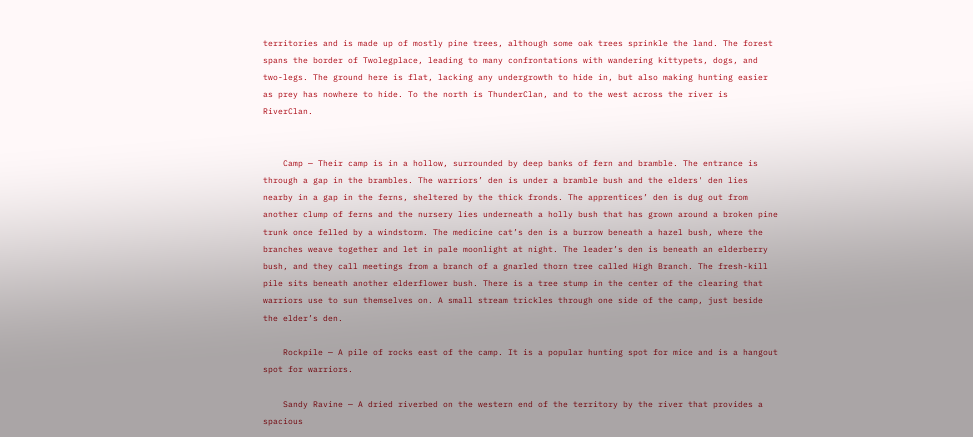territories and is made up of mostly pine trees, although some oak trees sprinkle the land. The forest spans the border of Twolegplace, leading to many confrontations with wandering kittypets, dogs, and two-legs. The ground here is flat, lacking any undergrowth to hide in, but also making hunting easier as prey has nowhere to hide. To the north is ThunderClan, and to the west across the river is RiverClan.


    Camp — Their camp is in a hollow, surrounded by deep banks of fern and bramble. The entrance is through a gap in the brambles. The warriors’ den is under a bramble bush and the elders' den lies nearby in a gap in the ferns, sheltered by the thick fronds. The apprentices’ den is dug out from another clump of ferns and the nursery lies underneath a holly bush that has grown around a broken pine trunk once felled by a windstorm. The medicine cat’s den is a burrow beneath a hazel bush, where the branches weave together and let in pale moonlight at night. The leader’s den is beneath an elderberry bush, and they call meetings from a branch of a gnarled thorn tree called High Branch. The fresh-kill pile sits beneath another elderflower bush. There is a tree stump in the center of the clearing that warriors use to sun themselves on. A small stream trickles through one side of the camp, just beside the elder’s den.

    Rockpile — A pile of rocks east of the camp. It is a popular hunting spot for mice and is a hangout spot for warriors.

    Sandy Ravine — A dried riverbed on the western end of the territory by the river that provides a spacious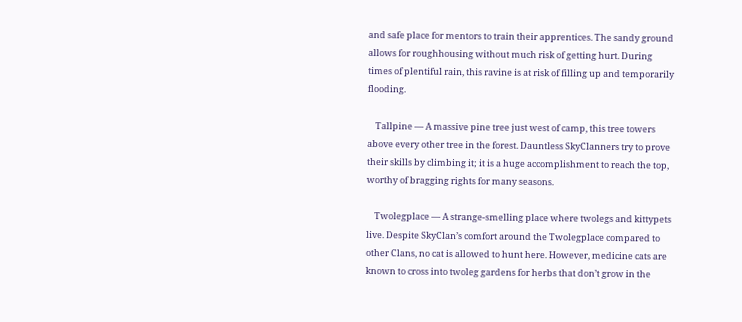and safe place for mentors to train their apprentices. The sandy ground allows for roughhousing without much risk of getting hurt. During times of plentiful rain, this ravine is at risk of filling up and temporarily flooding.

    Tallpine — A massive pine tree just west of camp, this tree towers above every other tree in the forest. Dauntless SkyClanners try to prove their skills by climbing it; it is a huge accomplishment to reach the top, worthy of bragging rights for many seasons.

    Twolegplace — A strange-smelling place where twolegs and kittypets live. Despite SkyClan’s comfort around the Twolegplace compared to other Clans, no cat is allowed to hunt here. However, medicine cats are known to cross into twoleg gardens for herbs that don’t grow in the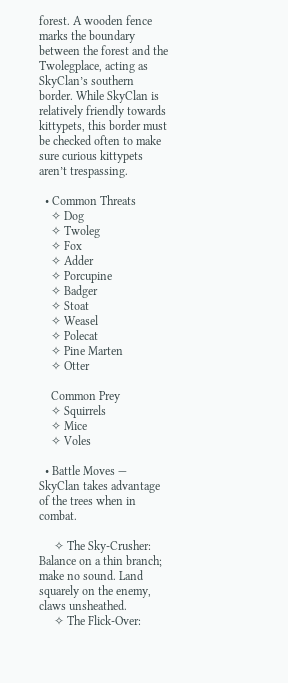forest. A wooden fence marks the boundary between the forest and the Twolegplace, acting as SkyClan’s southern border. While SkyClan is relatively friendly towards kittypets, this border must be checked often to make sure curious kittypets aren’t trespassing.

  • Common Threats
    ✧ Dog
    ✧ Twoleg
    ✧ Fox
    ✧ Adder
    ✧ Porcupine
    ✧ Badger
    ✧ Stoat
    ✧ Weasel
    ✧ Polecat
    ✧ Pine Marten
    ✧ Otter

    Common Prey
    ✧ Squirrels
    ✧ Mice
    ✧ Voles

  • Battle Moves — SkyClan takes advantage of the trees when in combat.

     ✧ The Sky-Crusher: Balance on a thin branch; make no sound. Land squarely on the enemy, claws unsheathed.
     ✧ The Flick-Over: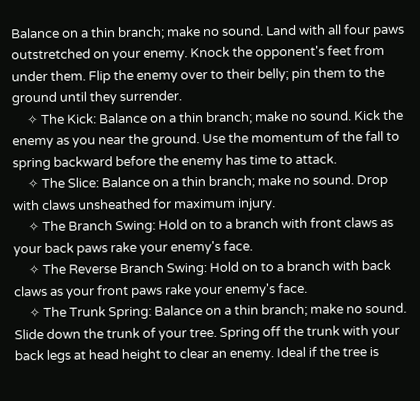Balance on a thin branch; make no sound. Land with all four paws outstretched on your enemy. Knock the opponent's feet from under them. Flip the enemy over to their belly; pin them to the ground until they surrender.
     ✧ The Kick: Balance on a thin branch; make no sound. Kick the enemy as you near the ground. Use the momentum of the fall to spring backward before the enemy has time to attack.
     ✧ The Slice: Balance on a thin branch; make no sound. Drop with claws unsheathed for maximum injury.
     ✧ The Branch Swing: Hold on to a branch with front claws as your back paws rake your enemy's face.
     ✧ The Reverse Branch Swing: Hold on to a branch with back claws as your front paws rake your enemy's face.
     ✧ The Trunk Spring: Balance on a thin branch; make no sound. Slide down the trunk of your tree. Spring off the trunk with your back legs at head height to clear an enemy. Ideal if the tree is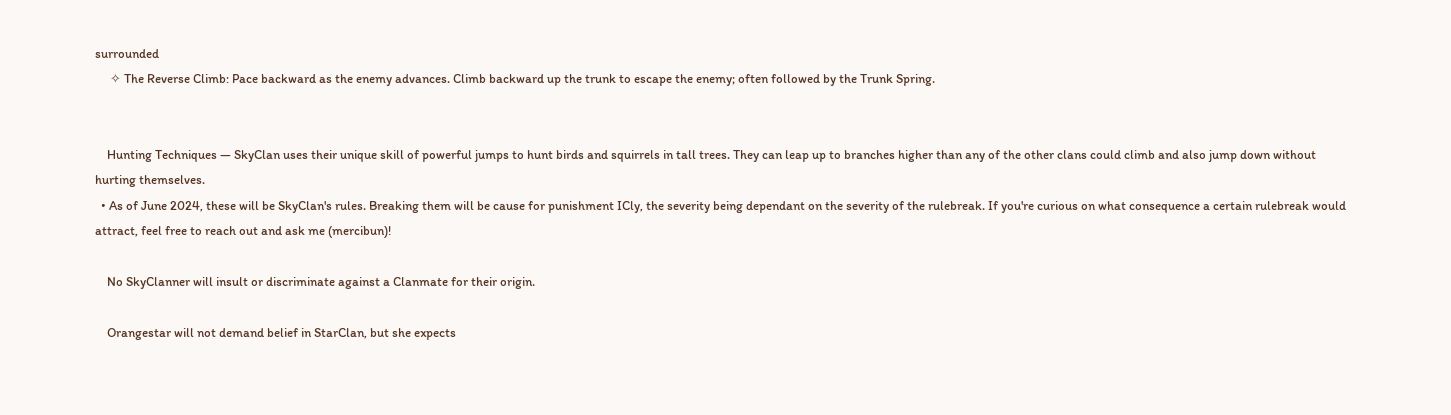surrounded
     ✧ The Reverse Climb: Pace backward as the enemy advances. Climb backward up the trunk to escape the enemy; often followed by the Trunk Spring.


    Hunting Techniques — SkyClan uses their unique skill of powerful jumps to hunt birds and squirrels in tall trees. They can leap up to branches higher than any of the other clans could climb and also jump down without hurting themselves.
  • As of June 2024, these will be SkyClan's rules. Breaking them will be cause for punishment ICly, the severity being dependant on the severity of the rulebreak. If you're curious on what consequence a certain rulebreak would attract, feel free to reach out and ask me (mercibun)!

    No SkyClanner will insult or discriminate against a Clanmate for their origin.

    Orangestar will not demand belief in StarClan, but she expects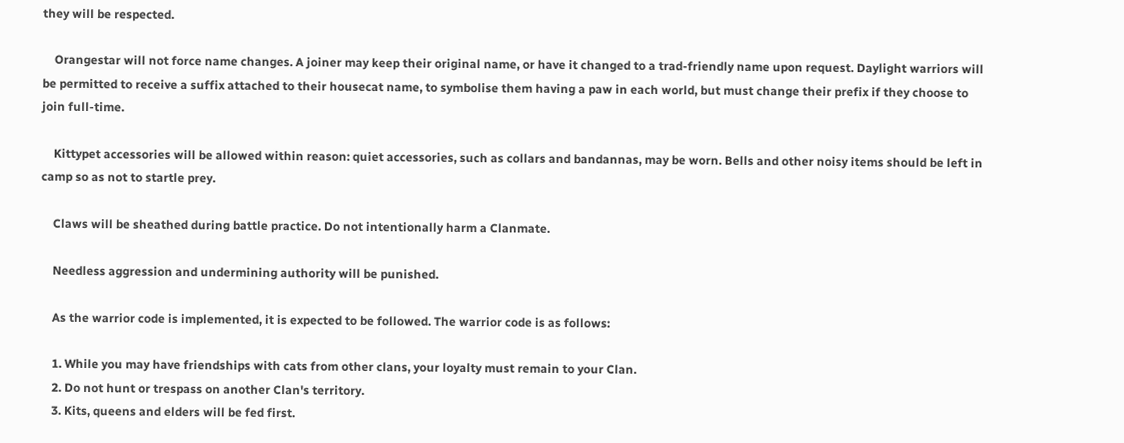they will be respected.

    Orangestar will not force name changes. A joiner may keep their original name, or have it changed to a trad-friendly name upon request. Daylight warriors will be permitted to receive a suffix attached to their housecat name, to symbolise them having a paw in each world, but must change their prefix if they choose to join full-time.

    Kittypet accessories will be allowed within reason: quiet accessories, such as collars and bandannas, may be worn. Bells and other noisy items should be left in camp so as not to startle prey.

    Claws will be sheathed during battle practice. Do not intentionally harm a Clanmate.

    Needless aggression and undermining authority will be punished.

    As the warrior code is implemented, it is expected to be followed. The warrior code is as follows:

    1. While you may have friendships with cats from other clans, your loyalty must remain to your Clan.
    2. Do not hunt or trespass on another Clan's territory.
    3. Kits, queens and elders will be fed first.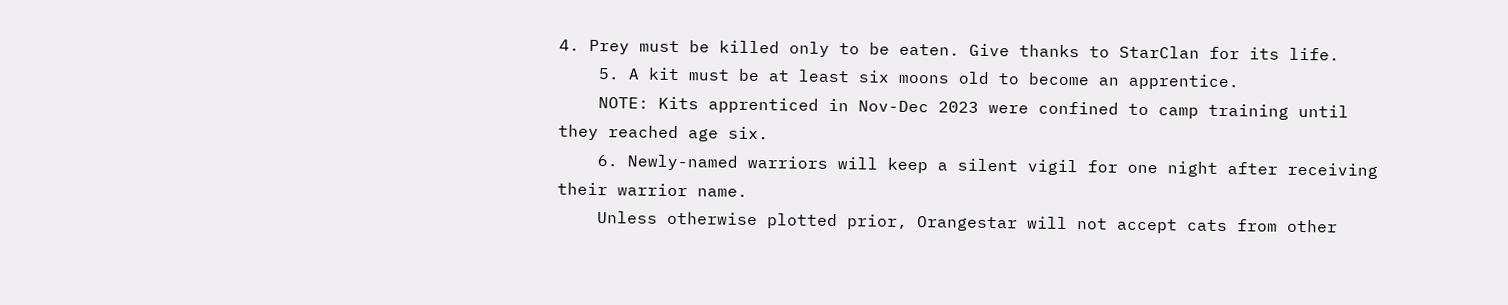4. Prey must be killed only to be eaten. Give thanks to StarClan for its life.
    5. A kit must be at least six moons old to become an apprentice.
    NOTE: Kits apprenticed in Nov-Dec 2023 were confined to camp training until they reached age six.
    6. Newly-named warriors will keep a silent vigil for one night after receiving their warrior name.
    Unless otherwise plotted prior, Orangestar will not accept cats from other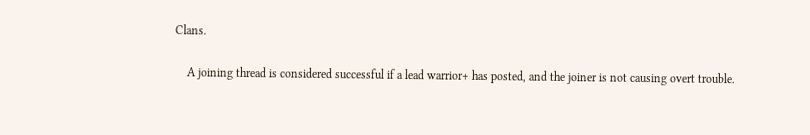Clans.

    A joining thread is considered successful if a lead warrior+ has posted, and the joiner is not causing overt trouble.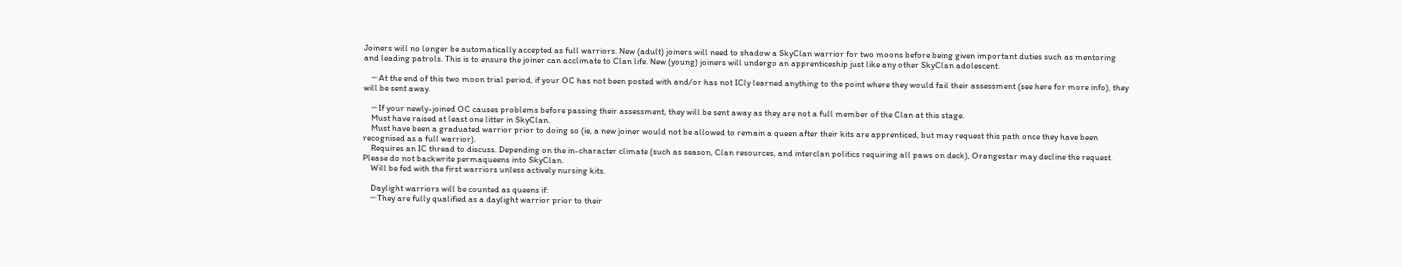Joiners will no longer be automatically accepted as full warriors. New (adult) joiners will need to shadow a SkyClan warrior for two moons before being given important duties such as mentoring and leading patrols. This is to ensure the joiner can acclimate to Clan life. New (young) joiners will undergo an apprenticeship just like any other SkyClan adolescent.

    ─ At the end of this two moon trial period, if your OC has not been posted with and/or has not ICly learned anything to the point where they would fail their assessment (see here for more info), they will be sent away.

    ─ If your newly-joined OC causes problems before passing their assessment, they will be sent away as they are not a full member of the Clan at this stage.
    Must have raised at least one litter in SkyClan.
    Must have been a graduated warrior prior to doing so (ie, a new joiner would not be allowed to remain a queen after their kits are apprenticed, but may request this path once they have been recognised as a full warrior).
    Requires an IC thread to discuss. Depending on the in-character climate (such as season, Clan resources, and interclan politics requiring all paws on deck), Orangestar may decline the request. Please do not backwrite permaqueens into SkyClan.
    Will be fed with the first warriors unless actively nursing kits.

    Daylight warriors will be counted as queens if:
    ─ They are fully qualified as a daylight warrior prior to their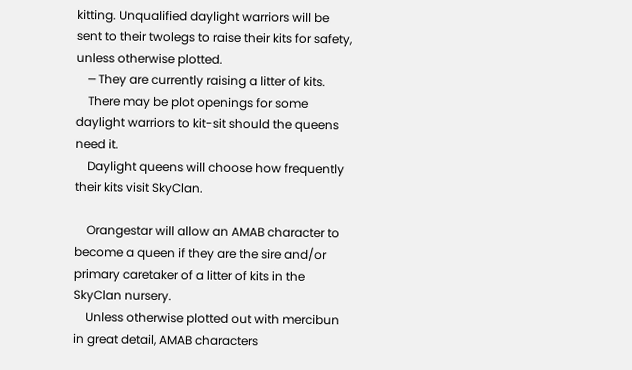kitting. Unqualified daylight warriors will be sent to their twolegs to raise their kits for safety, unless otherwise plotted.
    ─ They are currently raising a litter of kits.
    There may be plot openings for some daylight warriors to kit-sit should the queens need it.
    Daylight queens will choose how frequently their kits visit SkyClan.

    Orangestar will allow an AMAB character to become a queen if they are the sire and/or primary caretaker of a litter of kits in the SkyClan nursery.
    Unless otherwise plotted out with mercibun in great detail, AMAB characters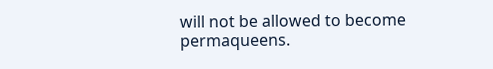will not be allowed to become permaqueens.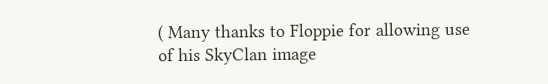( Many thanks to Floppie for allowing use of his SkyClan image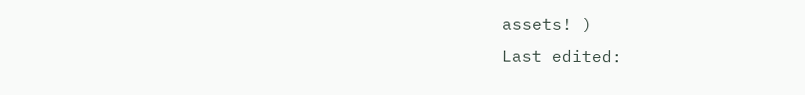assets! )
Last edited: